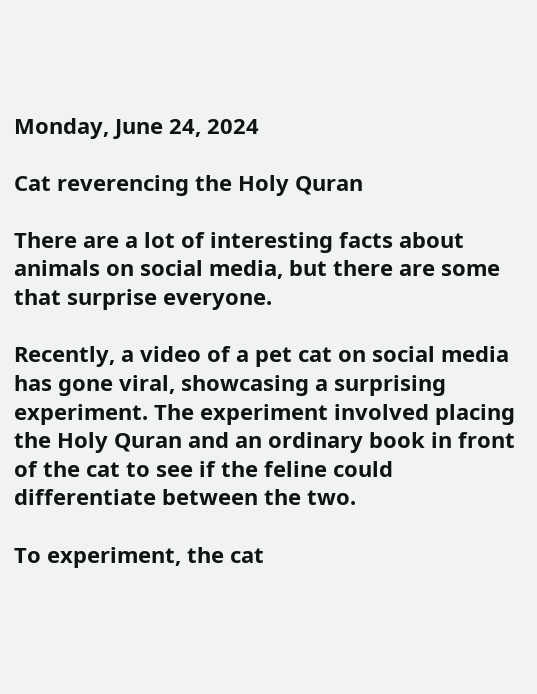Monday, June 24, 2024

Cat reverencing the Holy Quran

There are a lot of interesting facts about animals on social media, but there are some that surprise everyone.

Recently, a video of a pet cat on social media has gone viral, showcasing a surprising experiment. The experiment involved placing the Holy Quran and an ordinary book in front of the cat to see if the feline could differentiate between the two.

To experiment, the cat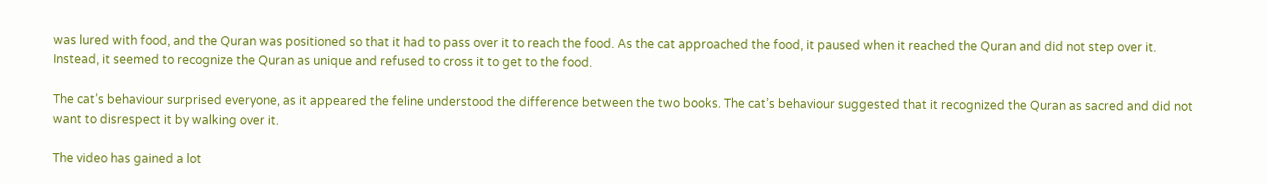was lured with food, and the Quran was positioned so that it had to pass over it to reach the food. As the cat approached the food, it paused when it reached the Quran and did not step over it. Instead, it seemed to recognize the Quran as unique and refused to cross it to get to the food.

The cat’s behaviour surprised everyone, as it appeared the feline understood the difference between the two books. The cat’s behaviour suggested that it recognized the Quran as sacred and did not want to disrespect it by walking over it.

The video has gained a lot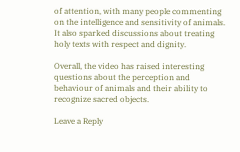of attention, with many people commenting on the intelligence and sensitivity of animals. It also sparked discussions about treating holy texts with respect and dignity.

Overall, the video has raised interesting questions about the perception and behaviour of animals and their ability to recognize sacred objects.

Leave a Reply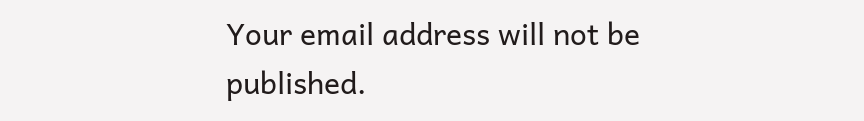Your email address will not be published.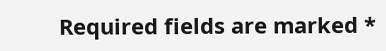Required fields are marked *